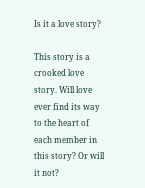Is it a love story?

This story is a crooked love story. Will love ever find its way to the heart of each member in this story? Or will it not?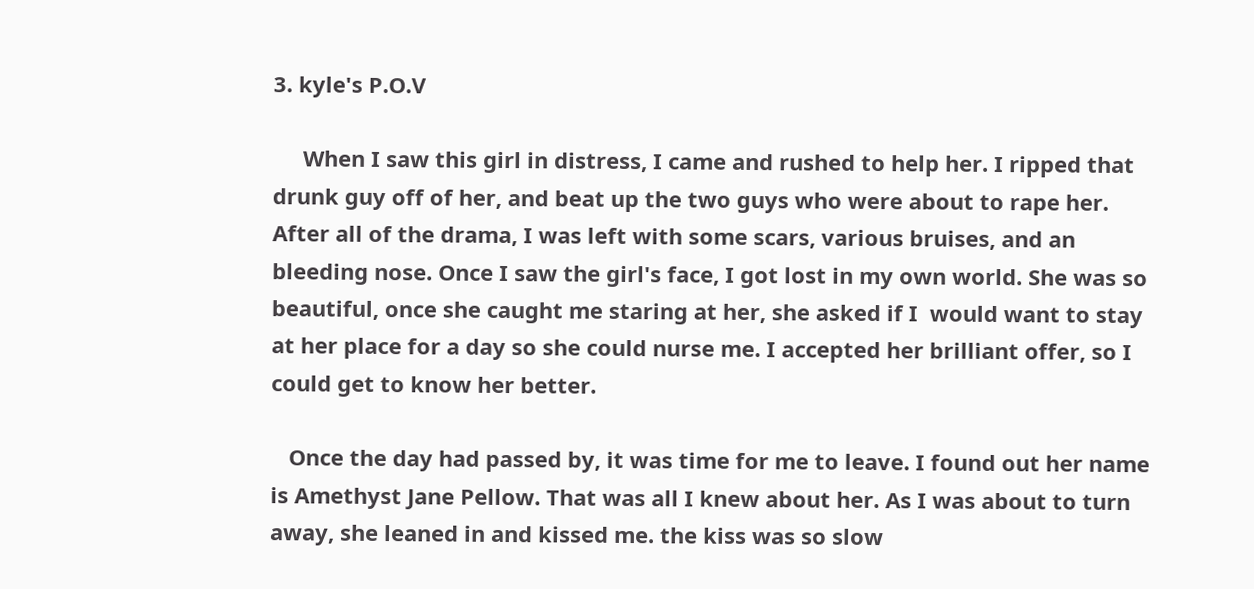3. kyle's P.O.V

     When I saw this girl in distress, I came and rushed to help her. I ripped that drunk guy off of her, and beat up the two guys who were about to rape her. After all of the drama, I was left with some scars, various bruises, and an bleeding nose. Once I saw the girl's face, I got lost in my own world. She was so beautiful, once she caught me staring at her, she asked if I  would want to stay at her place for a day so she could nurse me. I accepted her brilliant offer, so I could get to know her better.

   Once the day had passed by, it was time for me to leave. I found out her name is Amethyst Jane Pellow. That was all I knew about her. As I was about to turn away, she leaned in and kissed me. the kiss was so slow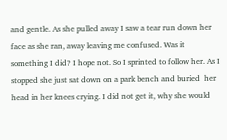and gentle. As she pulled away I saw a tear run down her face as she ran, away leaving me confused. Was it something I did? I hope not. So I sprinted to follow her. As I stopped she just sat down on a park bench and buried  her head in her knees crying. I did not get it, why she would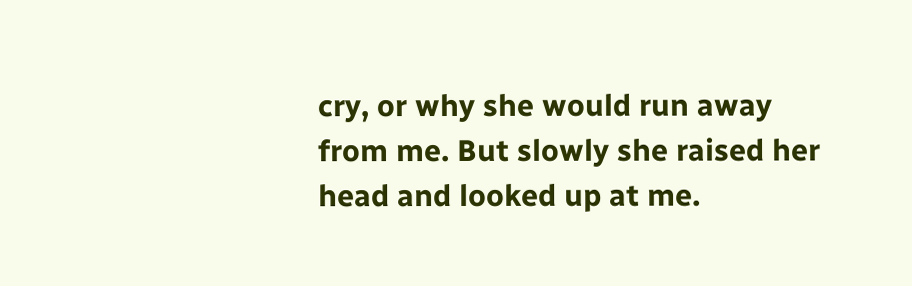cry, or why she would run away from me. But slowly she raised her head and looked up at me.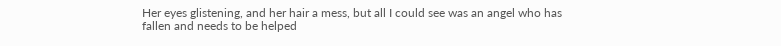Her eyes glistening, and her hair a mess, but all I could see was an angel who has fallen and needs to be helped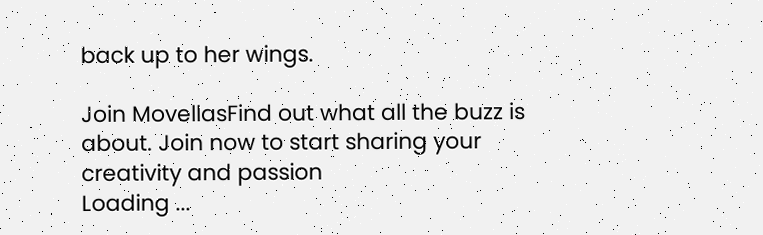back up to her wings.

Join MovellasFind out what all the buzz is about. Join now to start sharing your creativity and passion
Loading ...